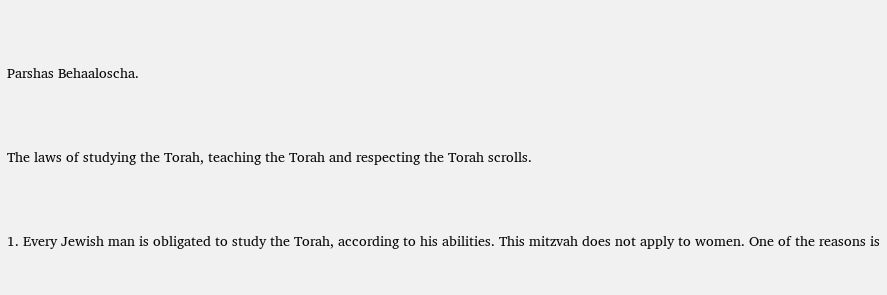Parshas Behaaloscha.


The laws of studying the Torah, teaching the Torah and respecting the Torah scrolls.


1. Every Jewish man is obligated to study the Torah, according to his abilities. This mitzvah does not apply to women. One of the reasons is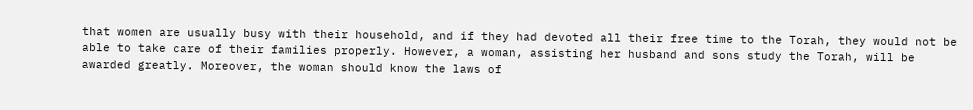that women are usually busy with their household, and if they had devoted all their free time to the Torah, they would not be able to take care of their families properly. However, a woman, assisting her husband and sons study the Torah, will be awarded greatly. Moreover, the woman should know the laws of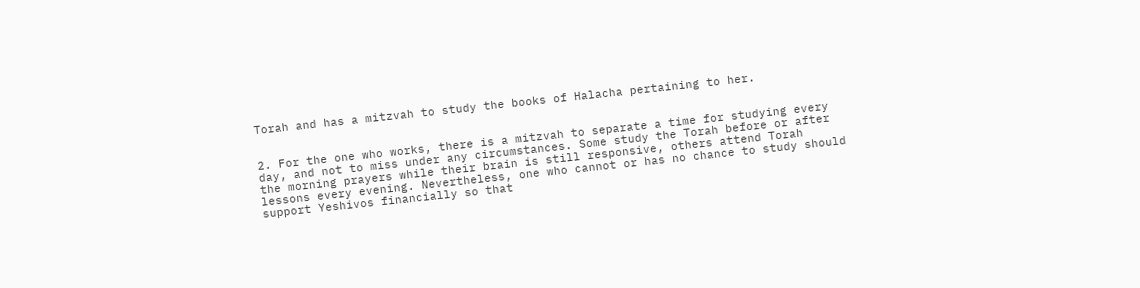Torah and has a mitzvah to study the books of Halacha pertaining to her.


2. For the one who works, there is a mitzvah to separate a time for studying every day, and not to miss under any circumstances. Some study the Torah before or after the morning prayers while their brain is still responsive, others attend Torah lessons every evening. Nevertheless, one who cannot or has no chance to study should support Yeshivos financially so that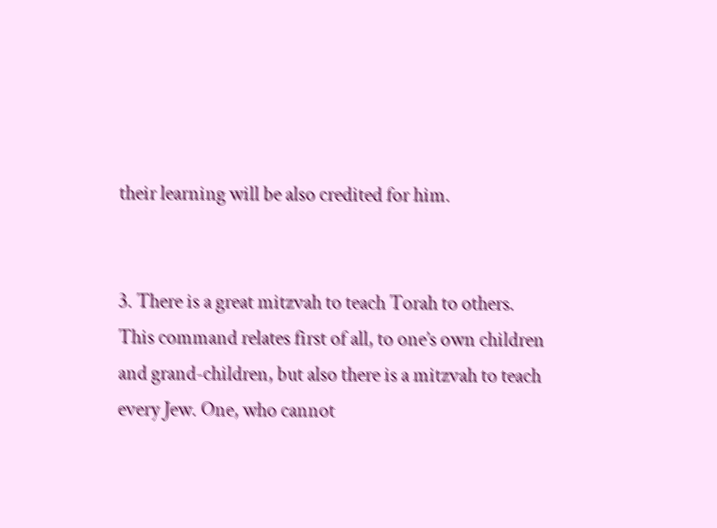their learning will be also credited for him.


3. There is a great mitzvah to teach Torah to others. This command relates first of all, to one’s own children and grand-children, but also there is a mitzvah to teach every Jew. One, who cannot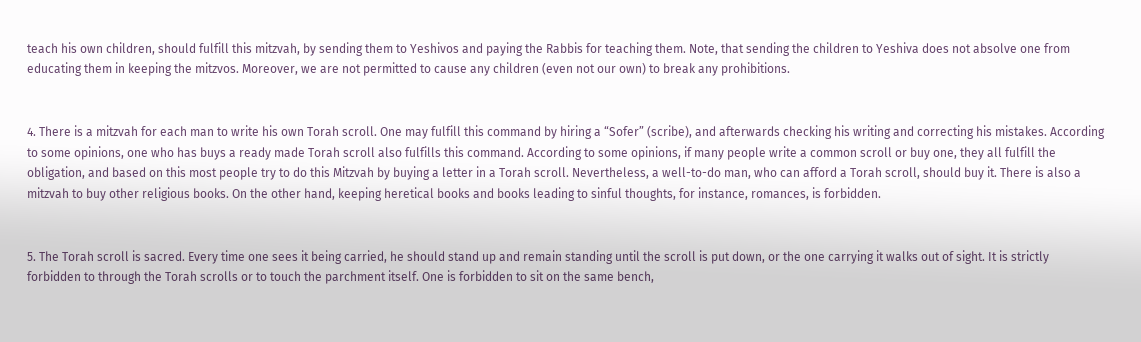teach his own children, should fulfill this mitzvah, by sending them to Yeshivos and paying the Rabbis for teaching them. Note, that sending the children to Yeshiva does not absolve one from educating them in keeping the mitzvos. Moreover, we are not permitted to cause any children (even not our own) to break any prohibitions.


4. There is a mitzvah for each man to write his own Torah scroll. One may fulfill this command by hiring a “Sofer” (scribe), and afterwards checking his writing and correcting his mistakes. According to some opinions, one who has buys a ready made Torah scroll also fulfills this command. According to some opinions, if many people write a common scroll or buy one, they all fulfill the obligation, and based on this most people try to do this Mitzvah by buying a letter in a Torah scroll. Nevertheless, a well-to-do man, who can afford a Torah scroll, should buy it. There is also a mitzvah to buy other religious books. On the other hand, keeping heretical books and books leading to sinful thoughts, for instance, romances, is forbidden.


5. The Torah scroll is sacred. Every time one sees it being carried, he should stand up and remain standing until the scroll is put down, or the one carrying it walks out of sight. It is strictly forbidden to through the Torah scrolls or to touch the parchment itself. One is forbidden to sit on the same bench,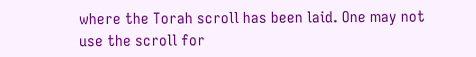where the Torah scroll has been laid. One may not use the scroll for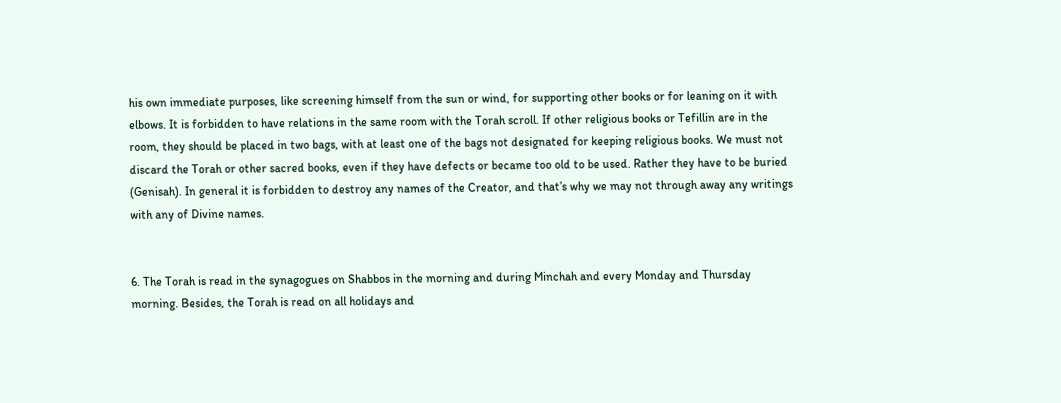his own immediate purposes, like screening himself from the sun or wind, for supporting other books or for leaning on it with elbows. It is forbidden to have relations in the same room with the Torah scroll. If other religious books or Tefillin are in the room, they should be placed in two bags, with at least one of the bags not designated for keeping religious books. We must not discard the Torah or other sacred books, even if they have defects or became too old to be used. Rather they have to be buried (Genisah). In general it is forbidden to destroy any names of the Creator, and that’s why we may not through away any writings with any of Divine names.


6. The Torah is read in the synagogues on Shabbos in the morning and during Minchah and every Monday and Thursday morning. Besides, the Torah is read on all holidays and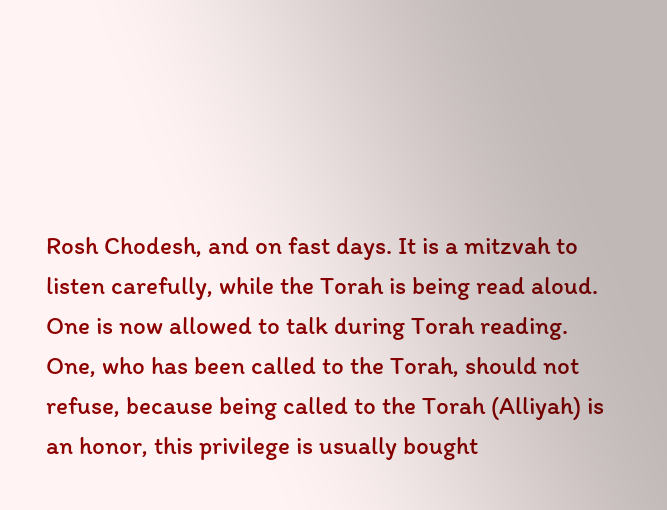Rosh Chodesh, and on fast days. It is a mitzvah to listen carefully, while the Torah is being read aloud. One is now allowed to talk during Torah reading. One, who has been called to the Torah, should not refuse, because being called to the Torah (Alliyah) is an honor, this privilege is usually bought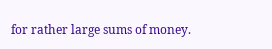for rather large sums of money.